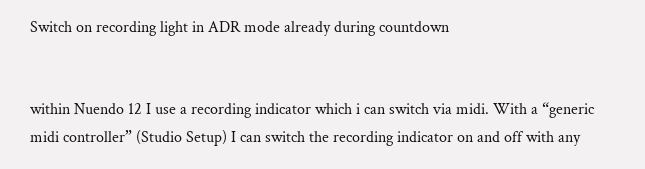Switch on recording light in ADR mode already during countdown


within Nuendo 12 I use a recording indicator which i can switch via midi. With a “generic midi controller” (Studio Setup) I can switch the recording indicator on and off with any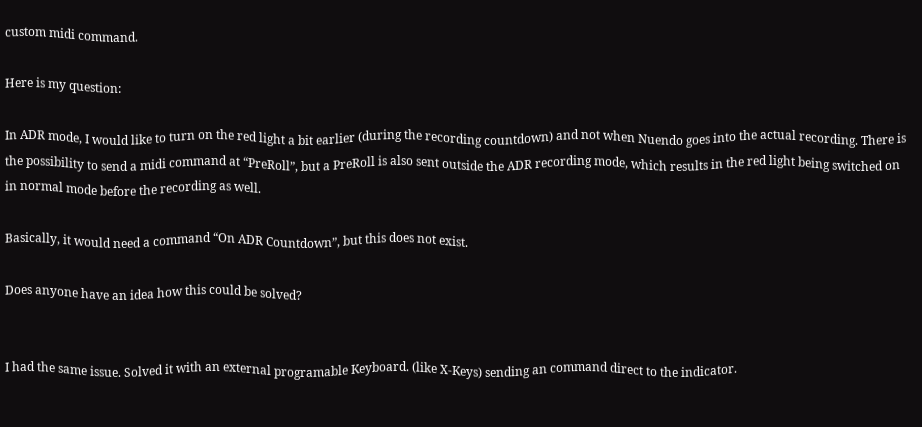custom midi command.

Here is my question:

In ADR mode, I would like to turn on the red light a bit earlier (during the recording countdown) and not when Nuendo goes into the actual recording. There is the possibility to send a midi command at “PreRoll”, but a PreRoll is also sent outside the ADR recording mode, which results in the red light being switched on in normal mode before the recording as well.

Basically, it would need a command “On ADR Countdown”, but this does not exist.

Does anyone have an idea how this could be solved?


I had the same issue. Solved it with an external programable Keyboard. (like X-Keys) sending an command direct to the indicator.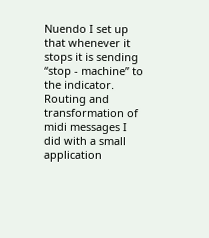Nuendo I set up that whenever it stops it is sending “stop - machine” to the indicator. Routing and transformation of midi messages I did with a small application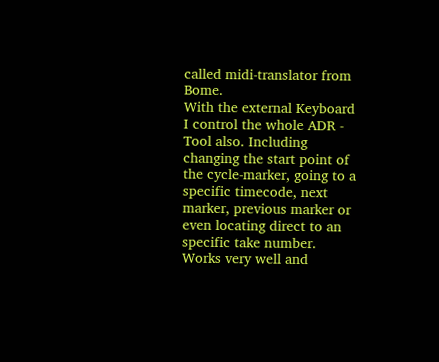called midi-translator from Bome.
With the external Keyboard I control the whole ADR - Tool also. Including changing the start point of the cycle-marker, going to a specific timecode, next marker, previous marker or even locating direct to an specific take number. Works very well and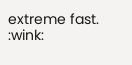extreme fast. :wink: